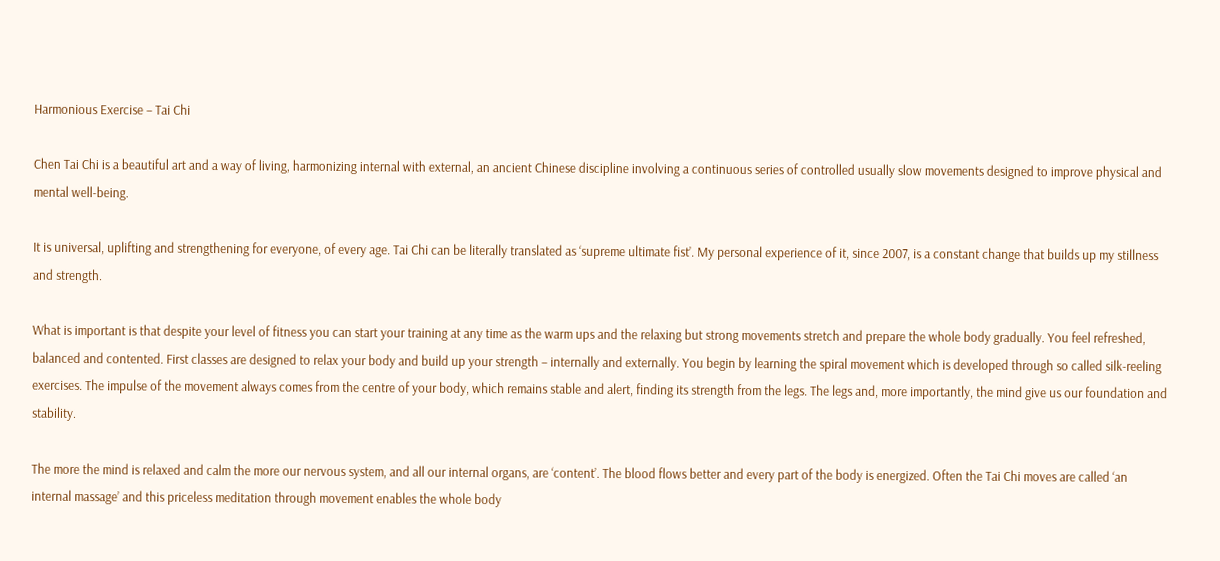Harmonious Exercise – Tai Chi

Chen Tai Chi is a beautiful art and a way of living, harmonizing internal with external, an ancient Chinese discipline involving a continuous series of controlled usually slow movements designed to improve physical and mental well-being.

It is universal, uplifting and strengthening for everyone, of every age. Tai Chi can be literally translated as ‘supreme ultimate fist’. My personal experience of it, since 2007, is a constant change that builds up my stillness and strength.

What is important is that despite your level of fitness you can start your training at any time as the warm ups and the relaxing but strong movements stretch and prepare the whole body gradually. You feel refreshed, balanced and contented. First classes are designed to relax your body and build up your strength – internally and externally. You begin by learning the spiral movement which is developed through so called silk-reeling exercises. The impulse of the movement always comes from the centre of your body, which remains stable and alert, finding its strength from the legs. The legs and, more importantly, the mind give us our foundation and stability.

The more the mind is relaxed and calm the more our nervous system, and all our internal organs, are ‘content’. The blood flows better and every part of the body is energized. Often the Tai Chi moves are called ‘an internal massage’ and this priceless meditation through movement enables the whole body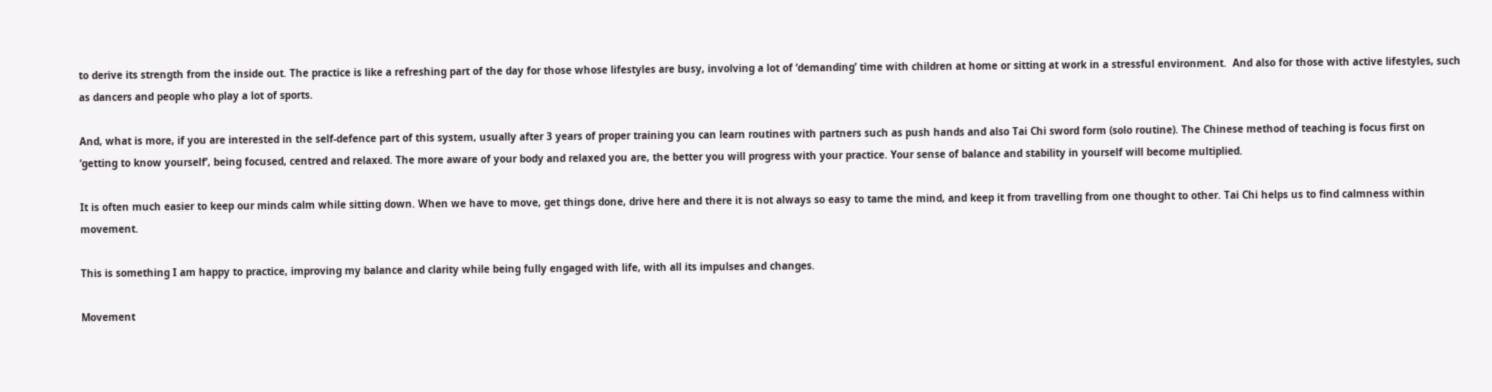to derive its strength from the inside out. The practice is like a refreshing part of the day for those whose lifestyles are busy, involving a lot of ‘demanding’ time with children at home or sitting at work in a stressful environment.  And also for those with active lifestyles, such as dancers and people who play a lot of sports.

And, what is more, if you are interested in the self-defence part of this system, usually after 3 years of proper training you can learn routines with partners such as push hands and also Tai Chi sword form (solo routine). The Chinese method of teaching is focus first on ‘getting to know yourself’, being focused, centred and relaxed. The more aware of your body and relaxed you are, the better you will progress with your practice. Your sense of balance and stability in yourself will become multiplied.

It is often much easier to keep our minds calm while sitting down. When we have to move, get things done, drive here and there it is not always so easy to tame the mind, and keep it from travelling from one thought to other. Tai Chi helps us to find calmness within movement.

This is something I am happy to practice, improving my balance and clarity while being fully engaged with life, with all its impulses and changes.

Movement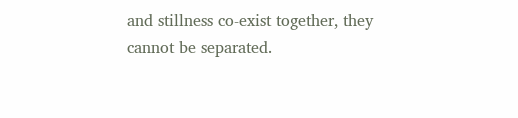and stillness co-exist together, they cannot be separated.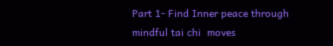Part 1- Find Inner peace through mindful tai chi  moves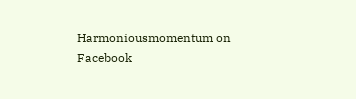Harmoniousmomentum on Facebook